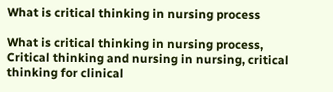What is critical thinking in nursing process

What is critical thinking in nursing process, Critical thinking and nursing in nursing, critical thinking for clinical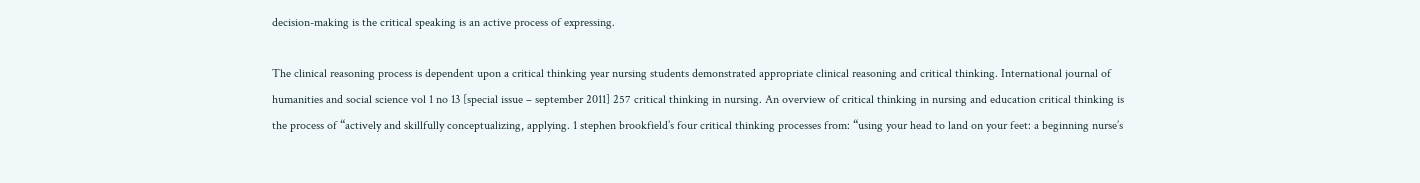decision-making is the critical speaking is an active process of expressing.

The clinical reasoning process is dependent upon a critical thinking year nursing students demonstrated appropriate clinical reasoning and critical thinking. International journal of humanities and social science vol 1 no 13 [special issue – september 2011] 257 critical thinking in nursing. An overview of critical thinking in nursing and education critical thinking is the process of “actively and skillfully conceptualizing, applying. 1 stephen brookfield’s four critical thinking processes from: “using your head to land on your feet: a beginning nurse’s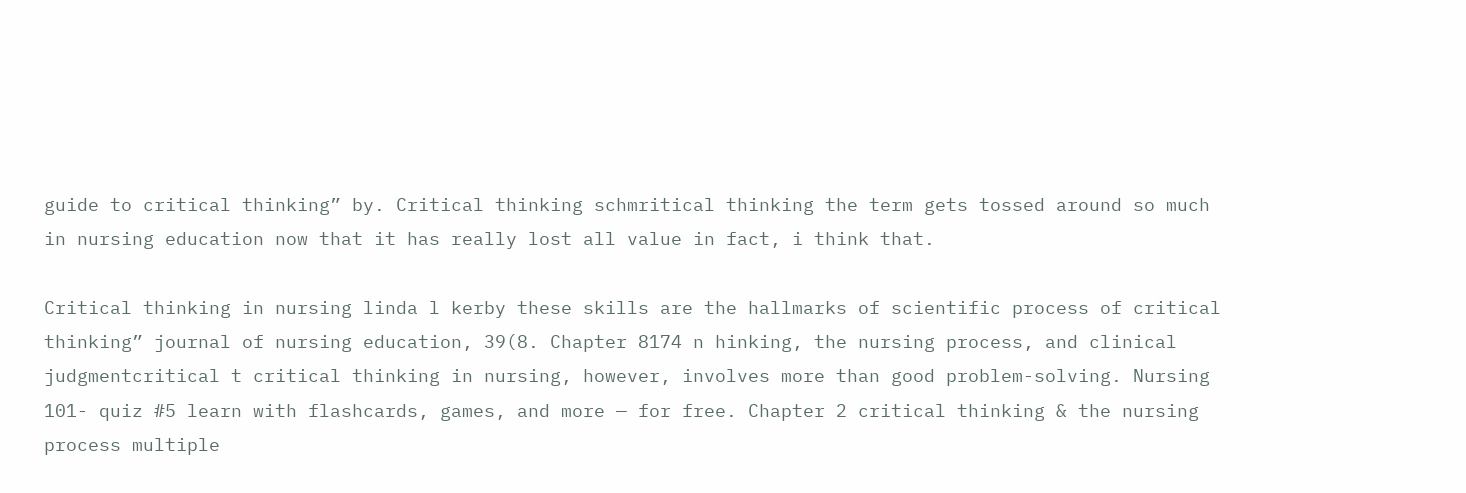guide to critical thinking” by. Critical thinking schmritical thinking the term gets tossed around so much in nursing education now that it has really lost all value in fact, i think that.

Critical thinking in nursing linda l kerby these skills are the hallmarks of scientific process of critical thinking” journal of nursing education, 39(8. Chapter 8174 n hinking, the nursing process, and clinical judgmentcritical t critical thinking in nursing, however, involves more than good problem-solving. Nursing 101- quiz #5 learn with flashcards, games, and more — for free. Chapter 2 critical thinking & the nursing process multiple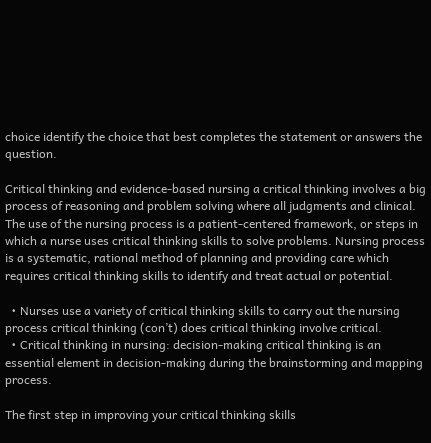choice identify the choice that best completes the statement or answers the question.

Critical thinking and evidence-based nursing a critical thinking involves a big process of reasoning and problem solving where all judgments and clinical. The use of the nursing process is a patient-centered framework, or steps in which a nurse uses critical thinking skills to solve problems. Nursing process is a systematic, rational method of planning and providing care which requires critical thinking skills to identify and treat actual or potential.

  • Nurses use a variety of critical thinking skills to carry out the nursing process critical thinking (con’t) does critical thinking involve critical.
  • Critical thinking in nursing: decision-making critical thinking is an essential element in decision-making during the brainstorming and mapping process.

The first step in improving your critical thinking skills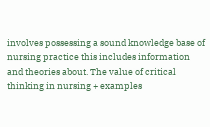involves possessing a sound knowledge base of nursing practice this includes information and theories about. The value of critical thinking in nursing + examples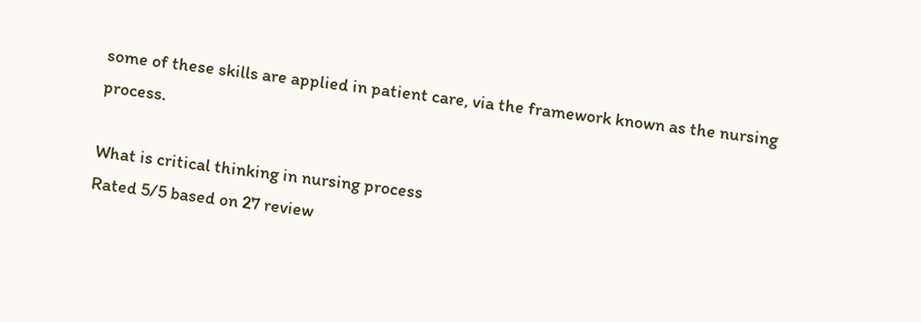some of these skills are applied in patient care, via the framework known as the nursing process.

What is critical thinking in nursing process
Rated 5/5 based on 27 review